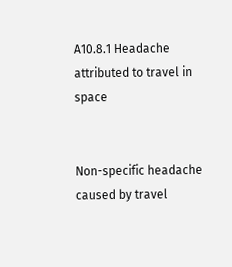A10.8.1 Headache attributed to travel in space


Non-specific headache caused by travel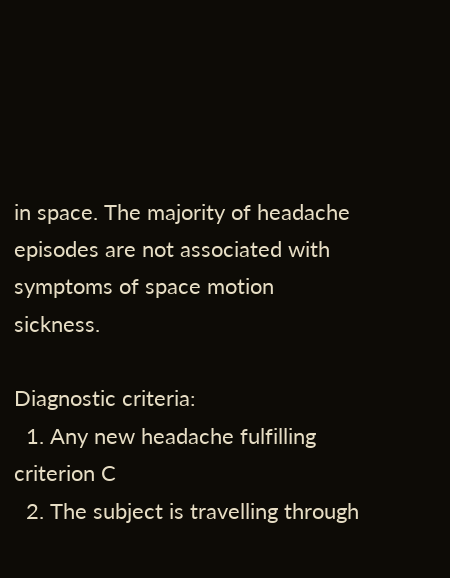in space. The majority of headache episodes are not associated with symptoms of space motion sickness.

Diagnostic criteria:
  1. Any new headache fulfilling criterion C
  2. The subject is travelling through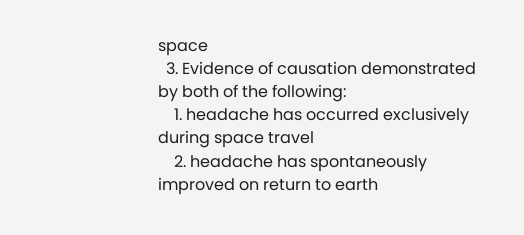space
  3. Evidence of causation demonstrated by both of the following:
    1. headache has occurred exclusively during space travel
    2. headache has spontaneously improved on return to earth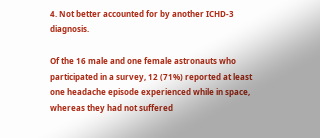4. Not better accounted for by another ICHD-3 diagnosis.

Of the 16 male and one female astronauts who participated in a survey, 12 (71%) reported at least one headache episode experienced while in space, whereas they had not suffered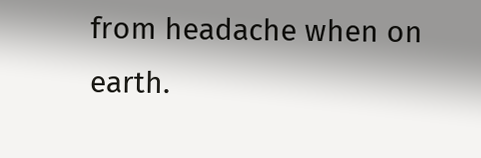from headache when on earth.